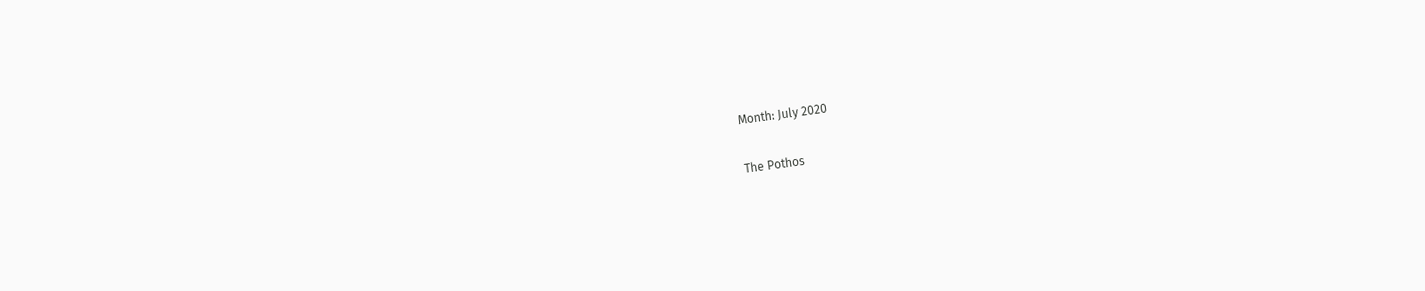Month: July 2020

The Pothos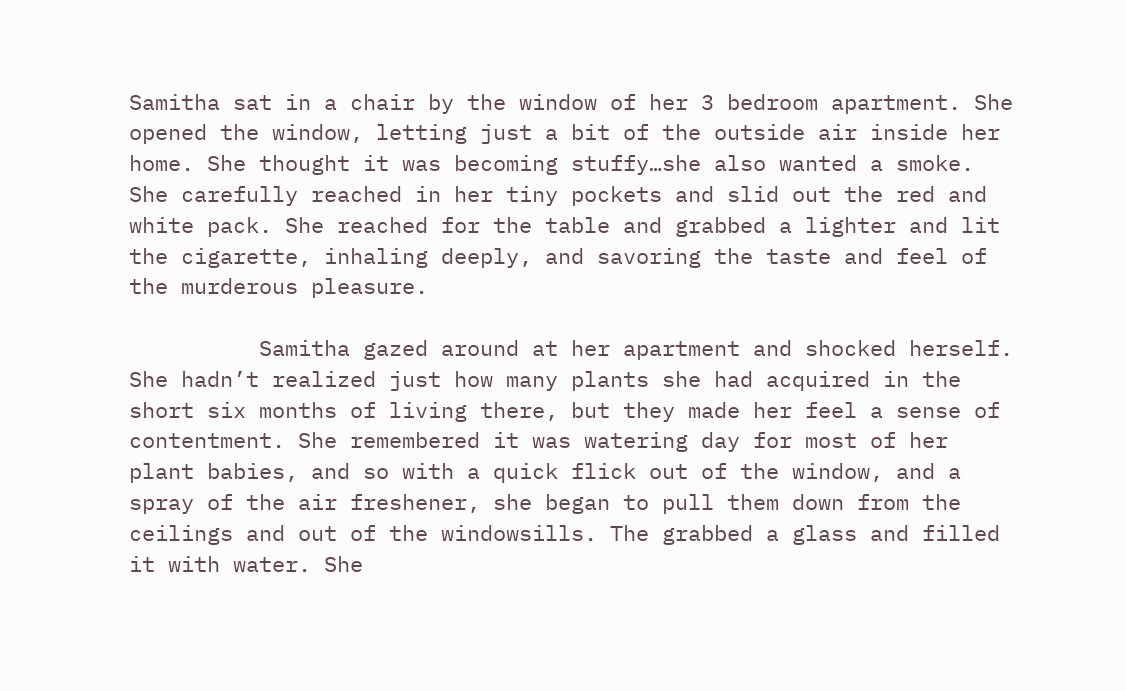Samitha sat in a chair by the window of her 3 bedroom apartment. She opened the window, letting just a bit of the outside air inside her home. She thought it was becoming stuffy…she also wanted a smoke. She carefully reached in her tiny pockets and slid out the red and white pack. She reached for the table and grabbed a lighter and lit the cigarette, inhaling deeply, and savoring the taste and feel of the murderous pleasure.

          Samitha gazed around at her apartment and shocked herself. She hadn’t realized just how many plants she had acquired in the short six months of living there, but they made her feel a sense of contentment. She remembered it was watering day for most of her plant babies, and so with a quick flick out of the window, and a spray of the air freshener, she began to pull them down from the ceilings and out of the windowsills. The grabbed a glass and filled it with water. She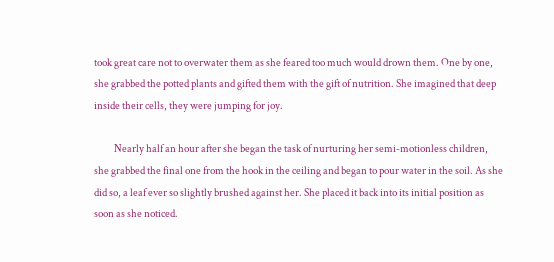took great care not to overwater them as she feared too much would drown them. One by one, she grabbed the potted plants and gifted them with the gift of nutrition. She imagined that deep inside their cells, they were jumping for joy.

          Nearly half an hour after she began the task of nurturing her semi-motionless children, she grabbed the final one from the hook in the ceiling and began to pour water in the soil. As she did so, a leaf ever so slightly brushed against her. She placed it back into its initial position as soon as she noticed.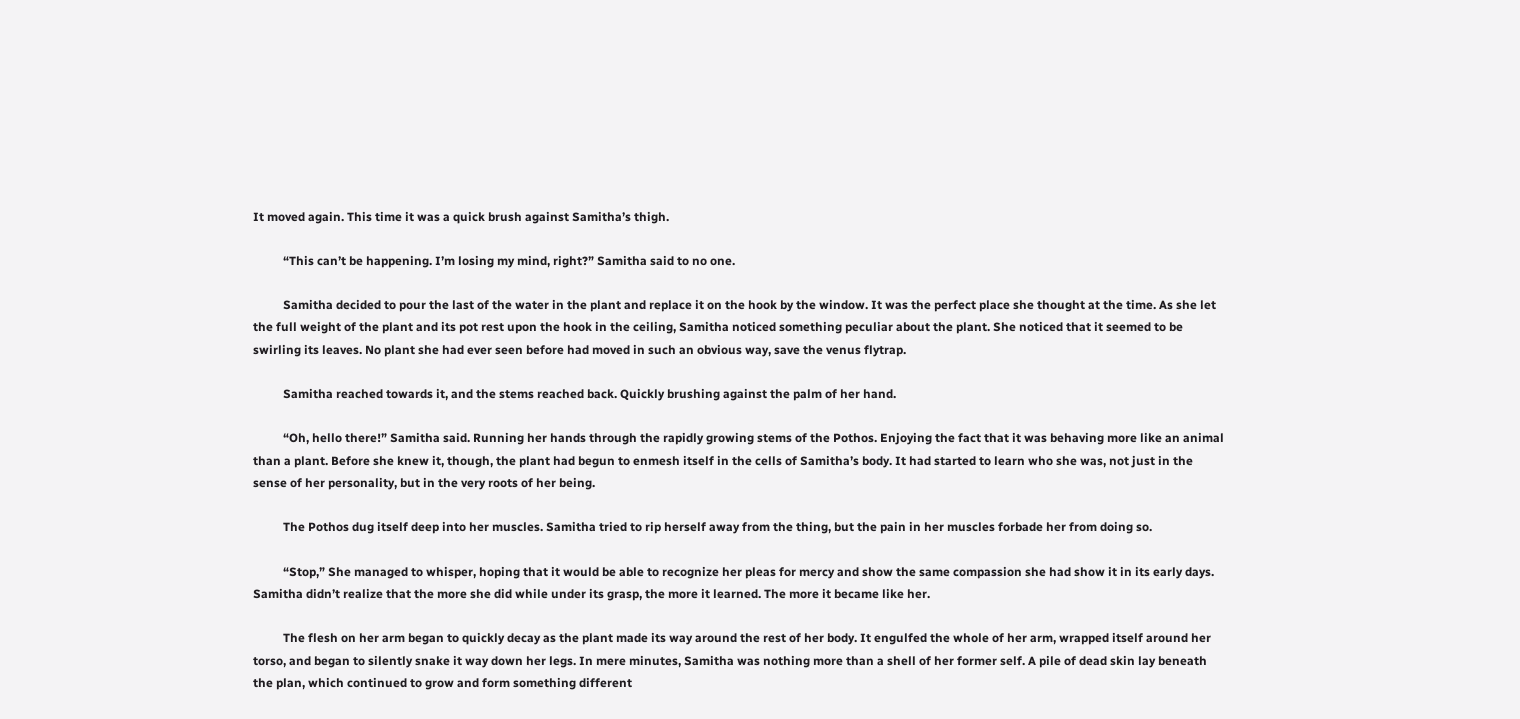It moved again. This time it was a quick brush against Samitha’s thigh.

          “This can’t be happening. I’m losing my mind, right?” Samitha said to no one.

          Samitha decided to pour the last of the water in the plant and replace it on the hook by the window. It was the perfect place she thought at the time. As she let the full weight of the plant and its pot rest upon the hook in the ceiling, Samitha noticed something peculiar about the plant. She noticed that it seemed to be swirling its leaves. No plant she had ever seen before had moved in such an obvious way, save the venus flytrap.

          Samitha reached towards it, and the stems reached back. Quickly brushing against the palm of her hand.

          “Oh, hello there!” Samitha said. Running her hands through the rapidly growing stems of the Pothos. Enjoying the fact that it was behaving more like an animal than a plant. Before she knew it, though, the plant had begun to enmesh itself in the cells of Samitha’s body. It had started to learn who she was, not just in the sense of her personality, but in the very roots of her being.

          The Pothos dug itself deep into her muscles. Samitha tried to rip herself away from the thing, but the pain in her muscles forbade her from doing so.

          “Stop,” She managed to whisper, hoping that it would be able to recognize her pleas for mercy and show the same compassion she had show it in its early days. Samitha didn’t realize that the more she did while under its grasp, the more it learned. The more it became like her.

          The flesh on her arm began to quickly decay as the plant made its way around the rest of her body. It engulfed the whole of her arm, wrapped itself around her torso, and began to silently snake it way down her legs. In mere minutes, Samitha was nothing more than a shell of her former self. A pile of dead skin lay beneath the plan, which continued to grow and form something different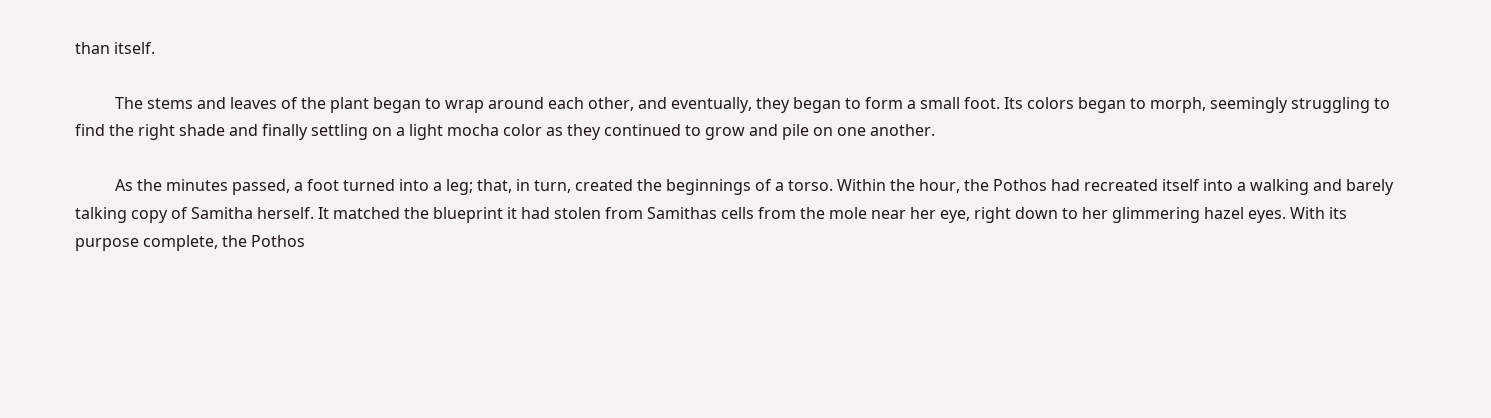than itself.

          The stems and leaves of the plant began to wrap around each other, and eventually, they began to form a small foot. Its colors began to morph, seemingly struggling to find the right shade and finally settling on a light mocha color as they continued to grow and pile on one another.

          As the minutes passed, a foot turned into a leg; that, in turn, created the beginnings of a torso. Within the hour, the Pothos had recreated itself into a walking and barely talking copy of Samitha herself. It matched the blueprint it had stolen from Samithas cells from the mole near her eye, right down to her glimmering hazel eyes. With its purpose complete, the Pothos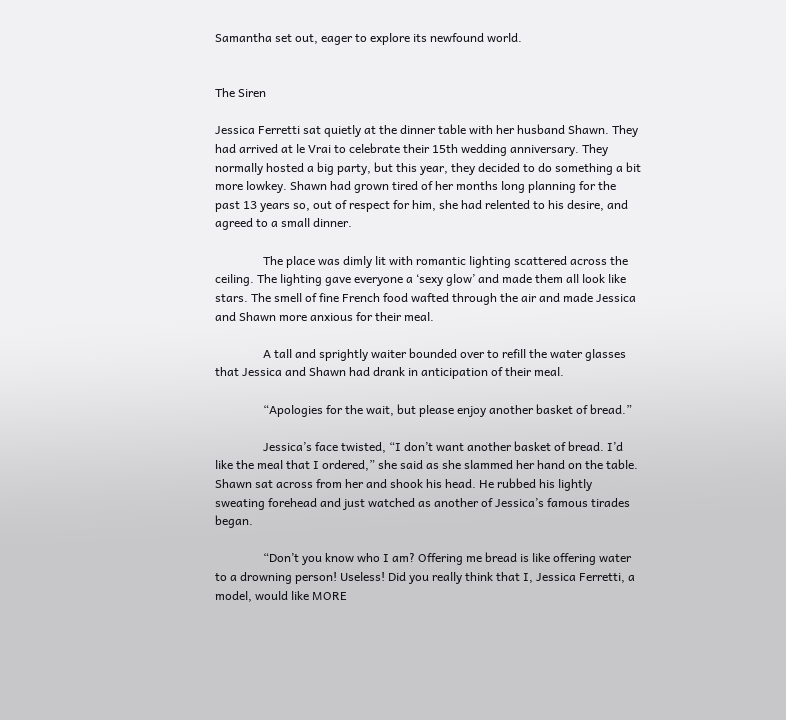Samantha set out, eager to explore its newfound world.


The Siren

Jessica Ferretti sat quietly at the dinner table with her husband Shawn. They had arrived at le Vrai to celebrate their 15th wedding anniversary. They normally hosted a big party, but this year, they decided to do something a bit more lowkey. Shawn had grown tired of her months long planning for the past 13 years so, out of respect for him, she had relented to his desire, and agreed to a small dinner.

                The place was dimly lit with romantic lighting scattered across the ceiling. The lighting gave everyone a ‘sexy glow’ and made them all look like stars. The smell of fine French food wafted through the air and made Jessica and Shawn more anxious for their meal.

                A tall and sprightly waiter bounded over to refill the water glasses that Jessica and Shawn had drank in anticipation of their meal.

                “Apologies for the wait, but please enjoy another basket of bread.”

                Jessica’s face twisted, “I don’t want another basket of bread. I’d like the meal that I ordered,” she said as she slammed her hand on the table. Shawn sat across from her and shook his head. He rubbed his lightly sweating forehead and just watched as another of Jessica’s famous tirades began.

                “Don’t you know who I am? Offering me bread is like offering water to a drowning person! Useless! Did you really think that I, Jessica Ferretti, a model, would like MORE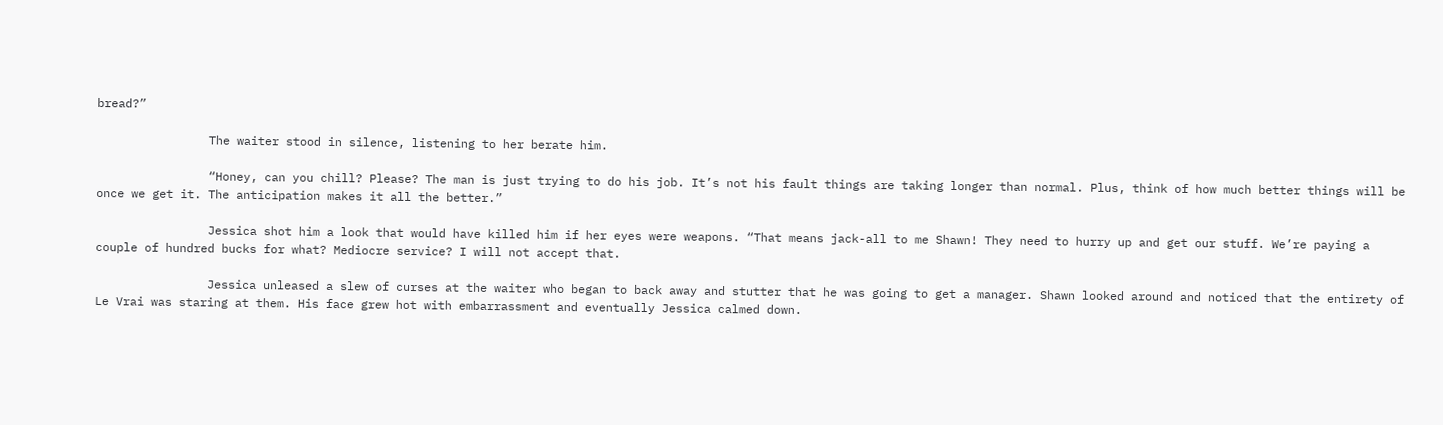bread?”

                The waiter stood in silence, listening to her berate him.

                “Honey, can you chill? Please? The man is just trying to do his job. It’s not his fault things are taking longer than normal. Plus, think of how much better things will be once we get it. The anticipation makes it all the better.”

                Jessica shot him a look that would have killed him if her eyes were weapons. “That means jack-all to me Shawn! They need to hurry up and get our stuff. We’re paying a couple of hundred bucks for what? Mediocre service? I will not accept that.

                Jessica unleased a slew of curses at the waiter who began to back away and stutter that he was going to get a manager. Shawn looked around and noticed that the entirety of Le Vrai was staring at them. His face grew hot with embarrassment and eventually Jessica calmed down.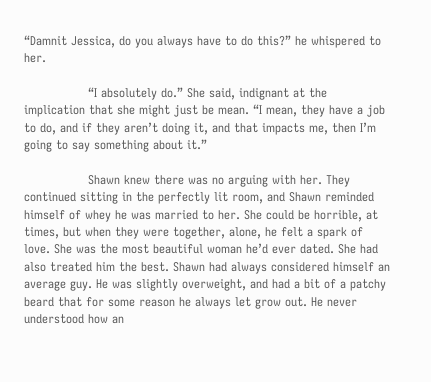“Damnit Jessica, do you always have to do this?” he whispered to her.

                “I absolutely do.” She said, indignant at the implication that she might just be mean. “I mean, they have a job to do, and if they aren’t doing it, and that impacts me, then I’m going to say something about it.”

                Shawn knew there was no arguing with her. They continued sitting in the perfectly lit room, and Shawn reminded himself of whey he was married to her. She could be horrible, at times, but when they were together, alone, he felt a spark of love. She was the most beautiful woman he’d ever dated. She had also treated him the best. Shawn had always considered himself an average guy. He was slightly overweight, and had a bit of a patchy beard that for some reason he always let grow out. He never understood how an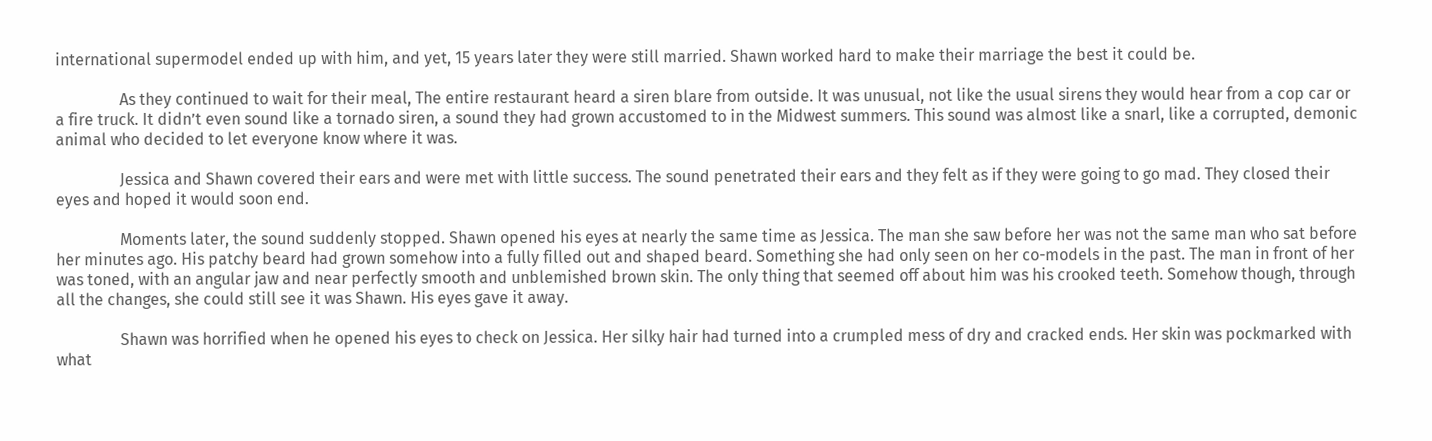international supermodel ended up with him, and yet, 15 years later they were still married. Shawn worked hard to make their marriage the best it could be.

                As they continued to wait for their meal, The entire restaurant heard a siren blare from outside. It was unusual, not like the usual sirens they would hear from a cop car or a fire truck. It didn’t even sound like a tornado siren, a sound they had grown accustomed to in the Midwest summers. This sound was almost like a snarl, like a corrupted, demonic animal who decided to let everyone know where it was.

                Jessica and Shawn covered their ears and were met with little success. The sound penetrated their ears and they felt as if they were going to go mad. They closed their eyes and hoped it would soon end.

                Moments later, the sound suddenly stopped. Shawn opened his eyes at nearly the same time as Jessica. The man she saw before her was not the same man who sat before her minutes ago. His patchy beard had grown somehow into a fully filled out and shaped beard. Something she had only seen on her co-models in the past. The man in front of her was toned, with an angular jaw and near perfectly smooth and unblemished brown skin. The only thing that seemed off about him was his crooked teeth. Somehow though, through all the changes, she could still see it was Shawn. His eyes gave it away.

                Shawn was horrified when he opened his eyes to check on Jessica. Her silky hair had turned into a crumpled mess of dry and cracked ends. Her skin was pockmarked with what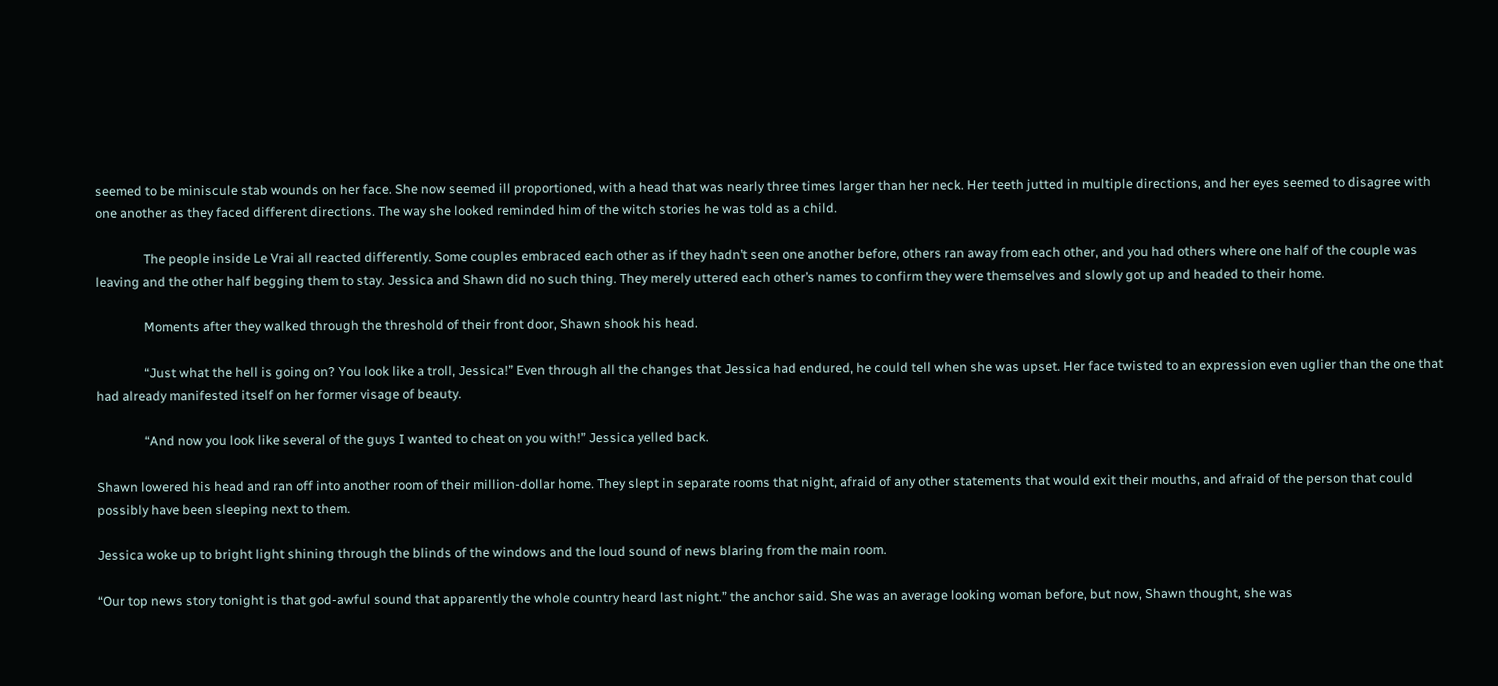seemed to be miniscule stab wounds on her face. She now seemed ill proportioned, with a head that was nearly three times larger than her neck. Her teeth jutted in multiple directions, and her eyes seemed to disagree with one another as they faced different directions. The way she looked reminded him of the witch stories he was told as a child.

                The people inside Le Vrai all reacted differently. Some couples embraced each other as if they hadn’t seen one another before, others ran away from each other, and you had others where one half of the couple was leaving and the other half begging them to stay. Jessica and Shawn did no such thing. They merely uttered each other’s names to confirm they were themselves and slowly got up and headed to their home.

                Moments after they walked through the threshold of their front door, Shawn shook his head.

                “Just what the hell is going on? You look like a troll, Jessica!” Even through all the changes that Jessica had endured, he could tell when she was upset. Her face twisted to an expression even uglier than the one that had already manifested itself on her former visage of beauty.

                “And now you look like several of the guys I wanted to cheat on you with!” Jessica yelled back.

Shawn lowered his head and ran off into another room of their million-dollar home. They slept in separate rooms that night, afraid of any other statements that would exit their mouths, and afraid of the person that could possibly have been sleeping next to them.

Jessica woke up to bright light shining through the blinds of the windows and the loud sound of news blaring from the main room.

“Our top news story tonight is that god-awful sound that apparently the whole country heard last night.” the anchor said. She was an average looking woman before, but now, Shawn thought, she was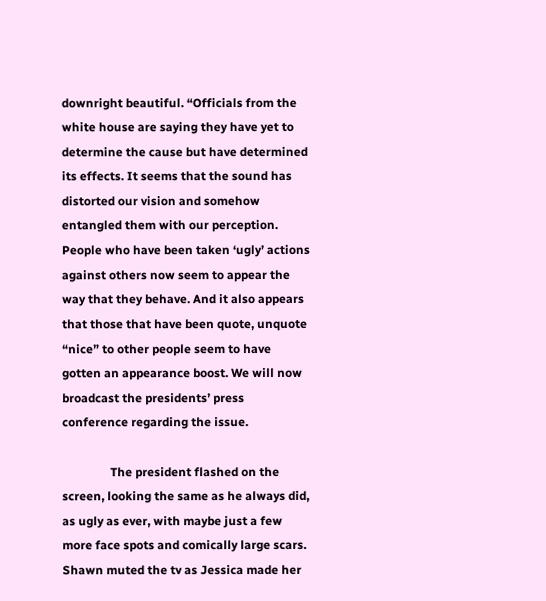downright beautiful. “Officials from the white house are saying they have yet to determine the cause but have determined its effects. It seems that the sound has distorted our vision and somehow entangled them with our perception. People who have been taken ‘ugly’ actions against others now seem to appear the way that they behave. And it also appears that those that have been quote, unquote “nice” to other people seem to have gotten an appearance boost. We will now broadcast the presidents’ press conference regarding the issue.

                The president flashed on the screen, looking the same as he always did, as ugly as ever, with maybe just a few more face spots and comically large scars. Shawn muted the tv as Jessica made her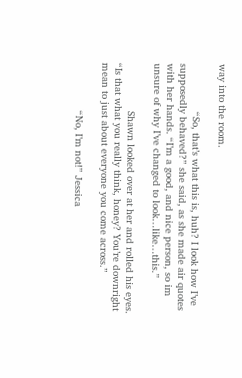way into the room.

                “So, that’s what this is, huh? I look how I’ve supposedly behaved?” she said, as she made air quotes with her hands. “I’m a good, and nice person, so im unsure of why I’ve changed to look…like…this.”

                Shawn looked over at her and rolled his eyes. “Is that what you really think, honey? You’re downright mean to just about everyone you come across.”

                “No, I’m not!” Jessica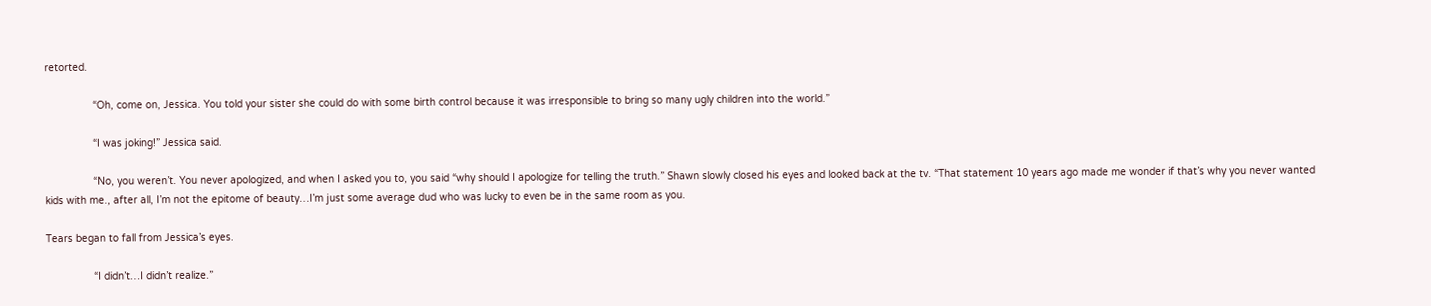retorted.

                “Oh, come on, Jessica. You told your sister she could do with some birth control because it was irresponsible to bring so many ugly children into the world.”

                “I was joking!” Jessica said.

                “No, you weren’t. You never apologized, and when I asked you to, you said “why should I apologize for telling the truth.” Shawn slowly closed his eyes and looked back at the tv. “That statement 10 years ago made me wonder if that’s why you never wanted kids with me., after all, I’m not the epitome of beauty…I’m just some average dud who was lucky to even be in the same room as you.

Tears began to fall from Jessica’s eyes.

                “I didn’t…I didn’t realize.”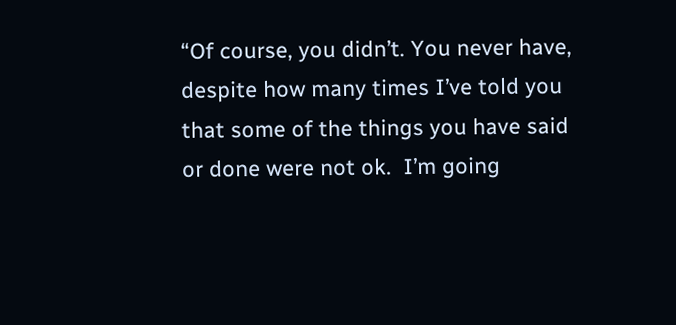“Of course, you didn’t. You never have, despite how many times I’ve told you that some of the things you have said or done were not ok.  I’m going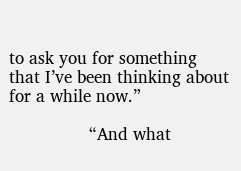to ask you for something that I’ve been thinking about for a while now.”

                “And what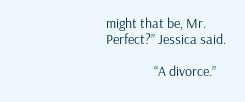might that be, Mr. Perfect?” Jessica said.

                “A divorce.”